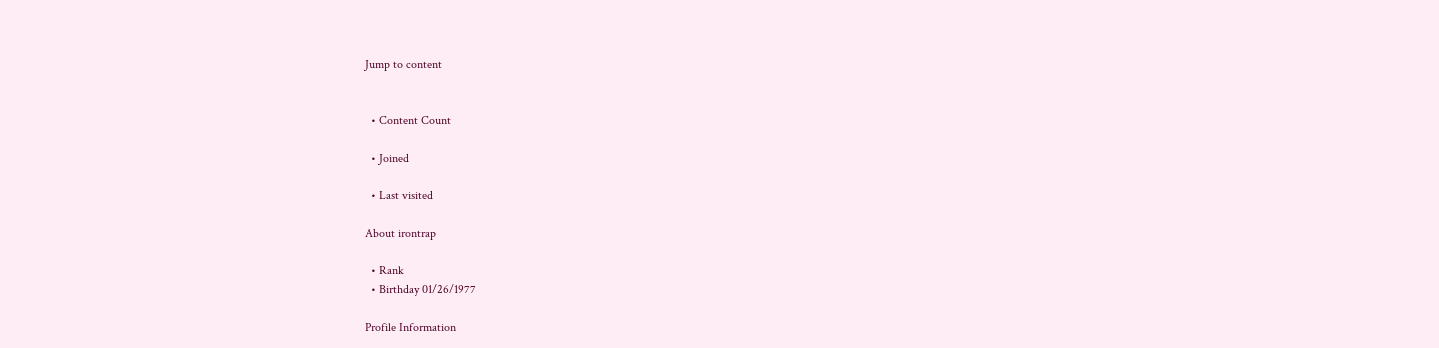Jump to content


  • Content Count

  • Joined

  • Last visited

About irontrap

  • Rank
  • Birthday 01/26/1977

Profile Information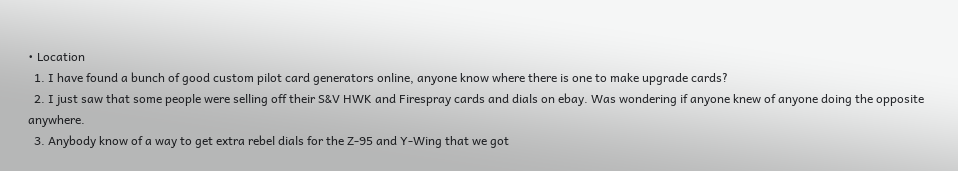• Location
  1. I have found a bunch of good custom pilot card generators online, anyone know where there is one to make upgrade cards?
  2. I just saw that some people were selling off their S&V HWK and Firespray cards and dials on ebay. Was wondering if anyone knew of anyone doing the opposite anywhere.
  3. Anybody know of a way to get extra rebel dials for the Z-95 and Y-Wing that we got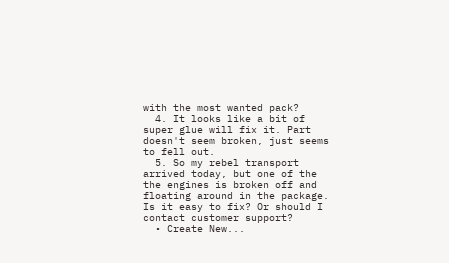with the most wanted pack?
  4. It looks like a bit of super glue will fix it. Part doesn't seem broken, just seems to fell out.
  5. So my rebel transport arrived today, but one of the the engines is broken off and floating around in the package. Is it easy to fix? Or should I contact customer support?
  • Create New...